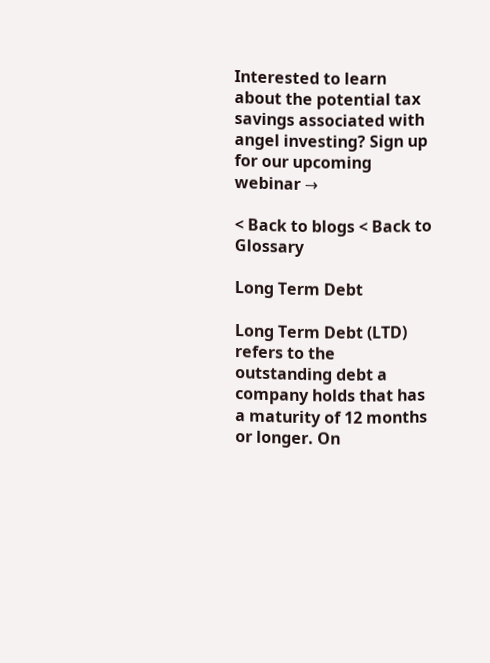Interested to learn about the potential tax savings associated with angel investing? Sign up for our upcoming webinar →

< Back to blogs < Back to Glossary

Long Term Debt

Long Term Debt (LTD) refers to the outstanding debt a company holds that has a maturity of 12 months or longer. On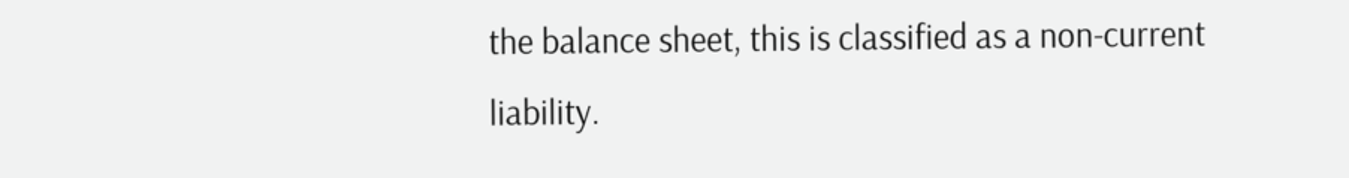the balance sheet, this is classified as a non-current liability.